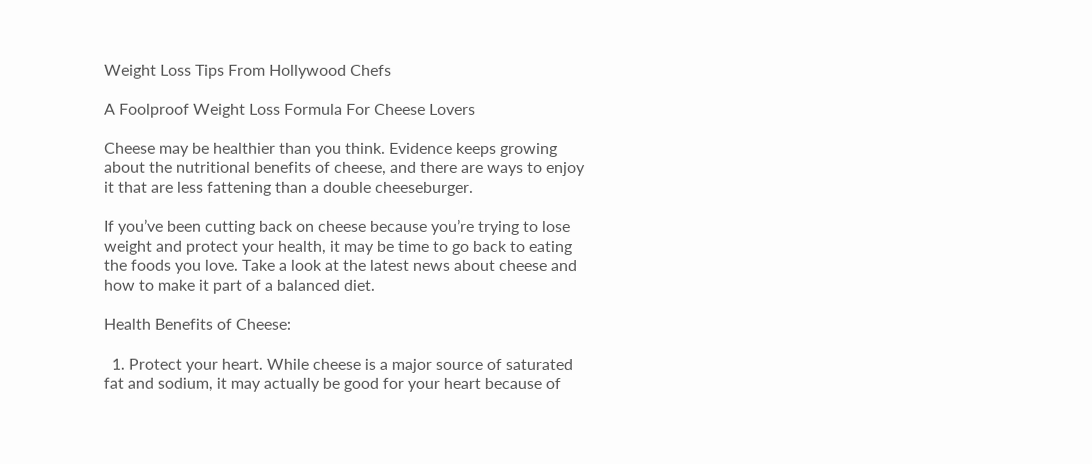Weight Loss Tips From Hollywood Chefs

A Foolproof Weight Loss Formula For Cheese Lovers

Cheese may be healthier than you think. Evidence keeps growing about the nutritional benefits of cheese, and there are ways to enjoy it that are less fattening than a double cheeseburger.

If you’ve been cutting back on cheese because you’re trying to lose weight and protect your health, it may be time to go back to eating the foods you love. Take a look at the latest news about cheese and how to make it part of a balanced diet.

Health Benefits of Cheese:

  1. Protect your heart. While cheese is a major source of saturated fat and sodium, it may actually be good for your heart because of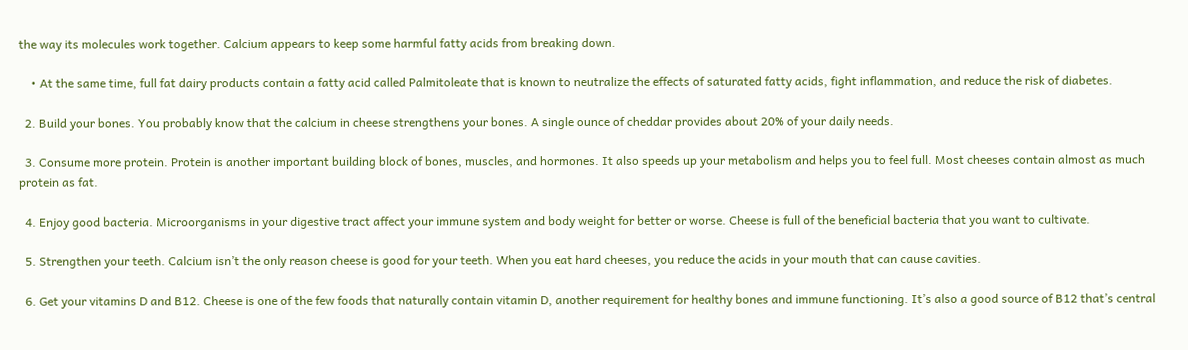the way its molecules work together. Calcium appears to keep some harmful fatty acids from breaking down.

    • At the same time, full fat dairy products contain a fatty acid called Palmitoleate that is known to neutralize the effects of saturated fatty acids, fight inflammation, and reduce the risk of diabetes.

  2. Build your bones. You probably know that the calcium in cheese strengthens your bones. A single ounce of cheddar provides about 20% of your daily needs.

  3. Consume more protein. Protein is another important building block of bones, muscles, and hormones. It also speeds up your metabolism and helps you to feel full. Most cheeses contain almost as much protein as fat.

  4. Enjoy good bacteria. Microorganisms in your digestive tract affect your immune system and body weight for better or worse. Cheese is full of the beneficial bacteria that you want to cultivate.

  5. Strengthen your teeth. Calcium isn’t the only reason cheese is good for your teeth. When you eat hard cheeses, you reduce the acids in your mouth that can cause cavities.

  6. Get your vitamins D and B12. Cheese is one of the few foods that naturally contain vitamin D, another requirement for healthy bones and immune functioning. It’s also a good source of B12 that’s central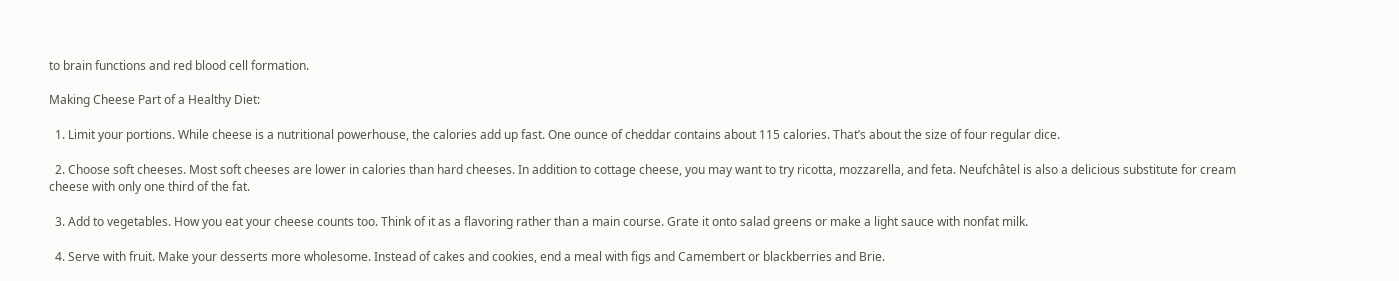to brain functions and red blood cell formation.

Making Cheese Part of a Healthy Diet:

  1. Limit your portions. While cheese is a nutritional powerhouse, the calories add up fast. One ounce of cheddar contains about 115 calories. That’s about the size of four regular dice.

  2. Choose soft cheeses. Most soft cheeses are lower in calories than hard cheeses. In addition to cottage cheese, you may want to try ricotta, mozzarella, and feta. Neufchâtel is also a delicious substitute for cream cheese with only one third of the fat.

  3. Add to vegetables. How you eat your cheese counts too. Think of it as a flavoring rather than a main course. Grate it onto salad greens or make a light sauce with nonfat milk.

  4. Serve with fruit. Make your desserts more wholesome. Instead of cakes and cookies, end a meal with figs and Camembert or blackberries and Brie.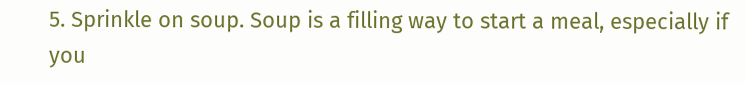5. Sprinkle on soup. Soup is a filling way to start a meal, especially if you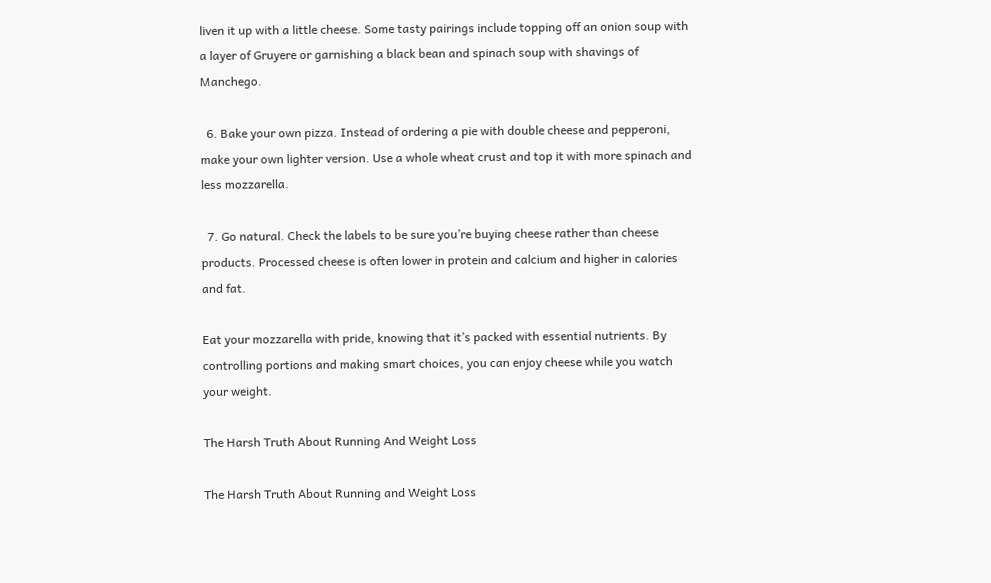liven it up with a little cheese. Some tasty pairings include topping off an onion soup with a layer of Gruyere or garnishing a black bean and spinach soup with shavings of Manchego.

  6. Bake your own pizza. Instead of ordering a pie with double cheese and pepperoni, make your own lighter version. Use a whole wheat crust and top it with more spinach and less mozzarella.

  7. Go natural. Check the labels to be sure you’re buying cheese rather than cheese products. Processed cheese is often lower in protein and calcium and higher in calories and fat.

Eat your mozzarella with pride, knowing that it’s packed with essential nutrients. By controlling portions and making smart choices, you can enjoy cheese while you watch your weight.

The Harsh Truth About Running And Weight Loss

The Harsh Truth About Running and Weight Loss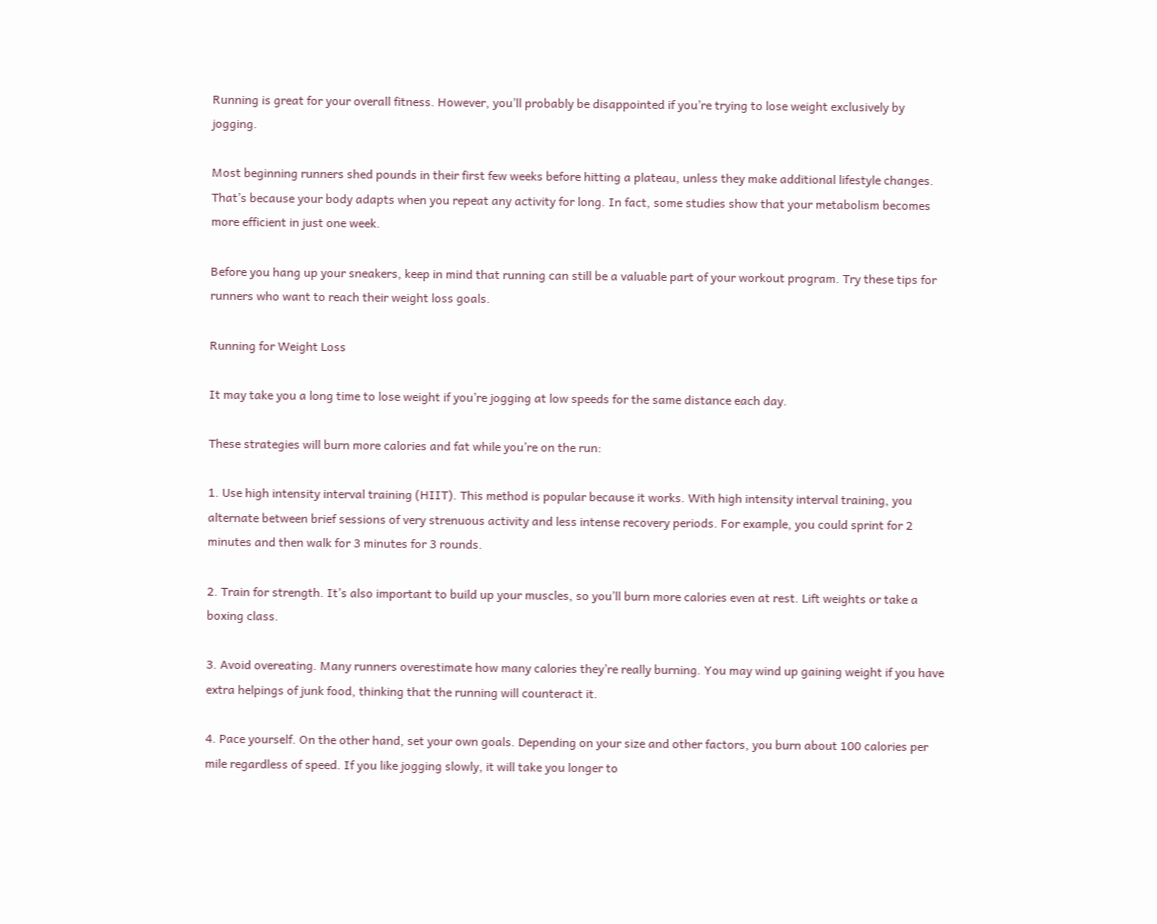Running is great for your overall fitness. However, you’ll probably be disappointed if you’re trying to lose weight exclusively by jogging.

Most beginning runners shed pounds in their first few weeks before hitting a plateau, unless they make additional lifestyle changes. That’s because your body adapts when you repeat any activity for long. In fact, some studies show that your metabolism becomes more efficient in just one week.

Before you hang up your sneakers, keep in mind that running can still be a valuable part of your workout program. Try these tips for runners who want to reach their weight loss goals.

Running for Weight Loss

It may take you a long time to lose weight if you’re jogging at low speeds for the same distance each day.

These strategies will burn more calories and fat while you’re on the run:

1. Use high intensity interval training (HIIT). This method is popular because it works. With high intensity interval training, you alternate between brief sessions of very strenuous activity and less intense recovery periods. For example, you could sprint for 2 minutes and then walk for 3 minutes for 3 rounds.

2. Train for strength. It’s also important to build up your muscles, so you’ll burn more calories even at rest. Lift weights or take a boxing class.

3. Avoid overeating. Many runners overestimate how many calories they’re really burning. You may wind up gaining weight if you have extra helpings of junk food, thinking that the running will counteract it.

4. Pace yourself. On the other hand, set your own goals. Depending on your size and other factors, you burn about 100 calories per mile regardless of speed. If you like jogging slowly, it will take you longer to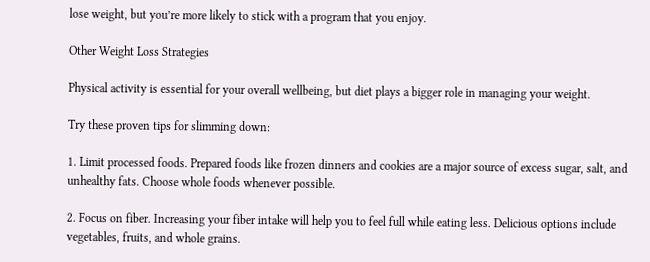lose weight, but you’re more likely to stick with a program that you enjoy.

Other Weight Loss Strategies

Physical activity is essential for your overall wellbeing, but diet plays a bigger role in managing your weight.

Try these proven tips for slimming down:

1. Limit processed foods. Prepared foods like frozen dinners and cookies are a major source of excess sugar, salt, and unhealthy fats. Choose whole foods whenever possible.

2. Focus on fiber. Increasing your fiber intake will help you to feel full while eating less. Delicious options include vegetables, fruits, and whole grains.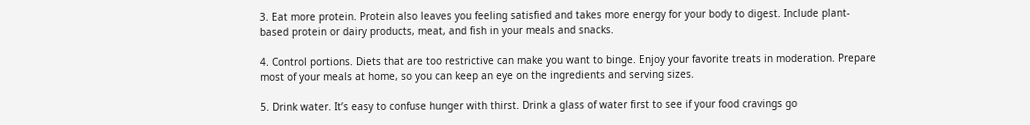3. Eat more protein. Protein also leaves you feeling satisfied and takes more energy for your body to digest. Include plant-based protein or dairy products, meat, and fish in your meals and snacks.

4. Control portions. Diets that are too restrictive can make you want to binge. Enjoy your favorite treats in moderation. Prepare most of your meals at home, so you can keep an eye on the ingredients and serving sizes.

5. Drink water. It’s easy to confuse hunger with thirst. Drink a glass of water first to see if your food cravings go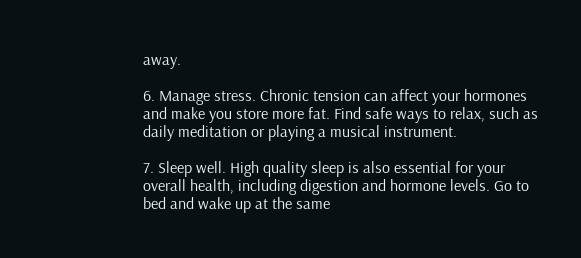away.

6. Manage stress. Chronic tension can affect your hormones and make you store more fat. Find safe ways to relax, such as daily meditation or playing a musical instrument.

7. Sleep well. High quality sleep is also essential for your overall health, including digestion and hormone levels. Go to bed and wake up at the same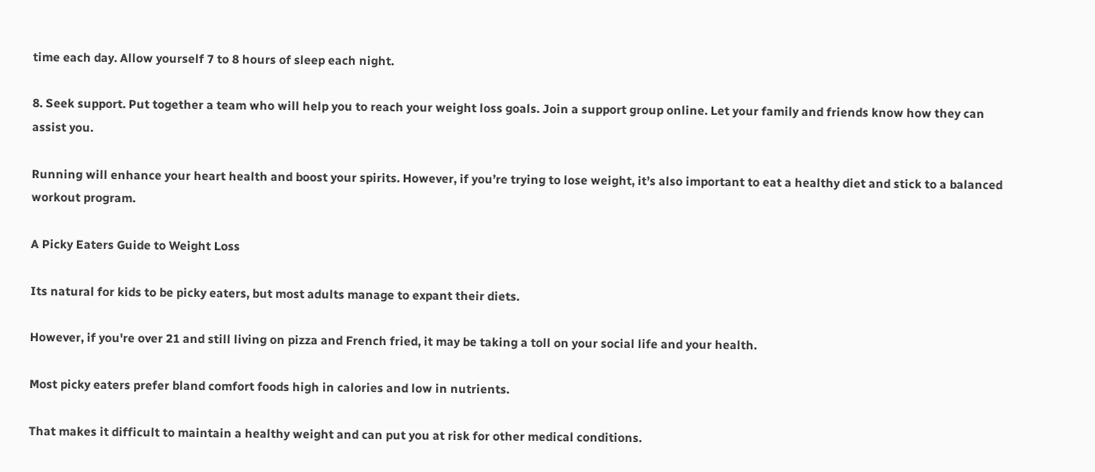time each day. Allow yourself 7 to 8 hours of sleep each night.

8. Seek support. Put together a team who will help you to reach your weight loss goals. Join a support group online. Let your family and friends know how they can assist you.

Running will enhance your heart health and boost your spirits. However, if you’re trying to lose weight, it’s also important to eat a healthy diet and stick to a balanced workout program.

A Picky Eaters Guide to Weight Loss

Its natural for kids to be picky eaters, but most adults manage to expant their diets.

However, if you're over 21 and still living on pizza and French fried, it may be taking a toll on your social life and your health.

Most picky eaters prefer bland comfort foods high in calories and low in nutrients.

That makes it difficult to maintain a healthy weight and can put you at risk for other medical conditions.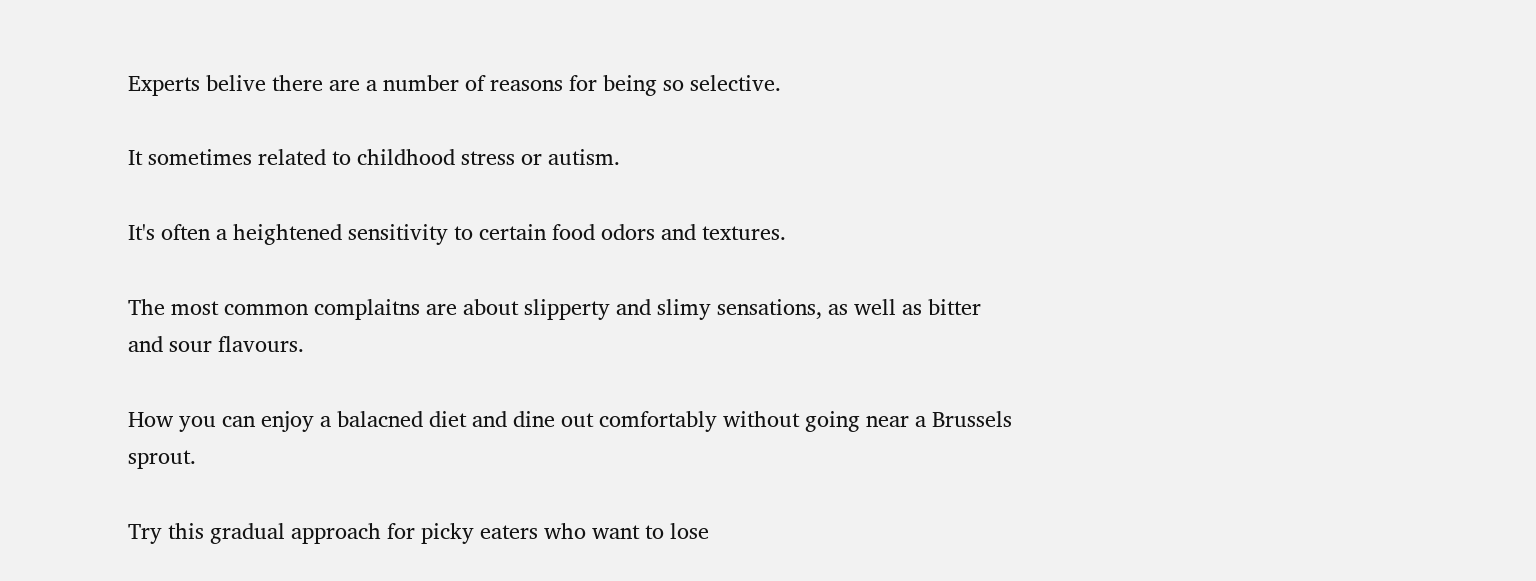Experts belive there are a number of reasons for being so selective.

It sometimes related to childhood stress or autism.

It's often a heightened sensitivity to certain food odors and textures.

The most common complaitns are about slipperty and slimy sensations, as well as bitter and sour flavours.

How you can enjoy a balacned diet and dine out comfortably without going near a Brussels sprout.

Try this gradual approach for picky eaters who want to lose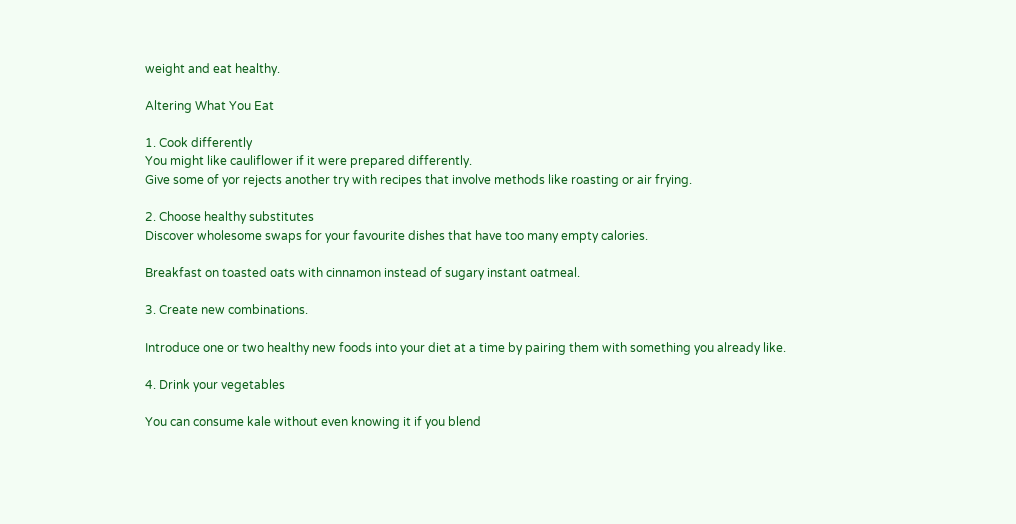weight and eat healthy.

Altering What You Eat

1. Cook differently
You might like cauliflower if it were prepared differently.
Give some of yor rejects another try with recipes that involve methods like roasting or air frying.

2. Choose healthy substitutes
Discover wholesome swaps for your favourite dishes that have too many empty calories.

Breakfast on toasted oats with cinnamon instead of sugary instant oatmeal.

3. Create new combinations.

Introduce one or two healthy new foods into your diet at a time by pairing them with something you already like.

4. Drink your vegetables

You can consume kale without even knowing it if you blend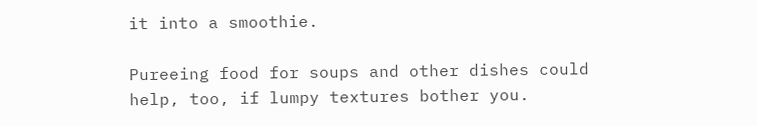it into a smoothie.

Pureeing food for soups and other dishes could help, too, if lumpy textures bother you.